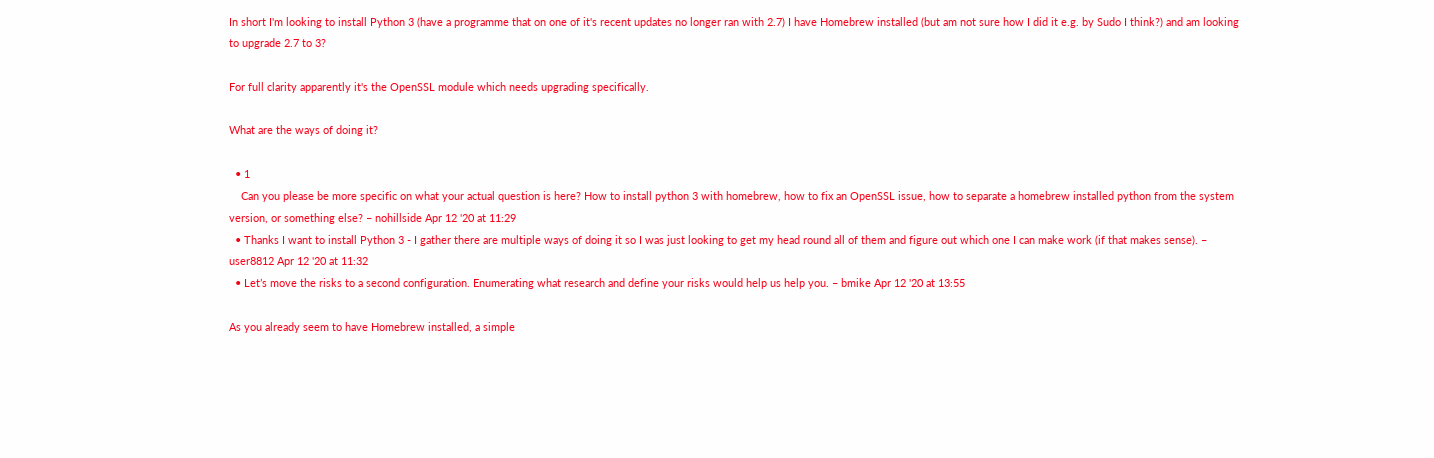In short I'm looking to install Python 3 (have a programme that on one of it's recent updates no longer ran with 2.7) I have Homebrew installed (but am not sure how I did it e.g. by Sudo I think?) and am looking to upgrade 2.7 to 3?

For full clarity apparently it's the OpenSSL module which needs upgrading specifically.

What are the ways of doing it?

  • 1
    Can you please be more specific on what your actual question is here? How to install python 3 with homebrew, how to fix an OpenSSL issue, how to separate a homebrew installed python from the system version, or something else? – nohillside Apr 12 '20 at 11:29
  • Thanks I want to install Python 3 - I gather there are multiple ways of doing it so I was just looking to get my head round all of them and figure out which one I can make work (if that makes sense). – user8812 Apr 12 '20 at 11:32
  • Let’s move the risks to a second configuration. Enumerating what research and define your risks would help us help you. – bmike Apr 12 '20 at 13:55

As you already seem to have Homebrew installed, a simple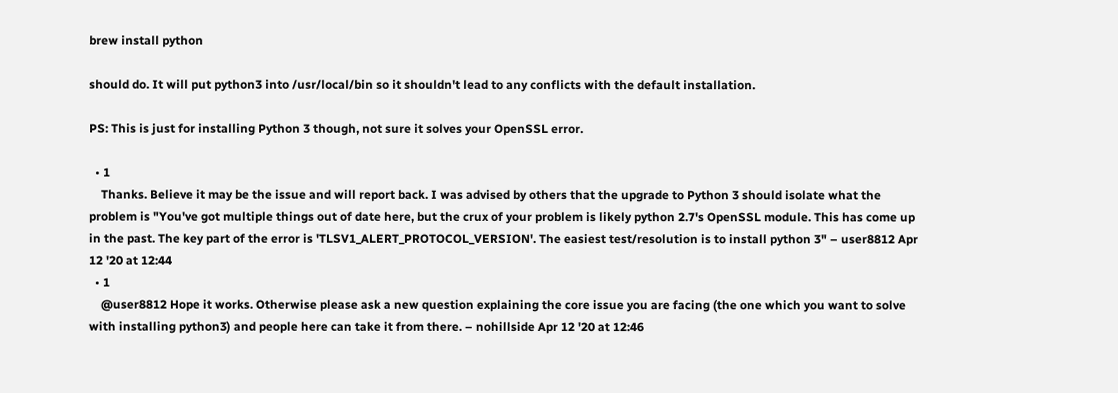brew install python

should do. It will put python3 into /usr/local/bin so it shouldn't lead to any conflicts with the default installation.

PS: This is just for installing Python 3 though, not sure it solves your OpenSSL error.

  • 1
    Thanks. Believe it may be the issue and will report back. I was advised by others that the upgrade to Python 3 should isolate what the problem is "You've got multiple things out of date here, but the crux of your problem is likely python 2.7's OpenSSL module. This has come up in the past. The key part of the error is 'TLSV1_ALERT_PROTOCOL_VERSION'. The easiest test/resolution is to install python 3" – user8812 Apr 12 '20 at 12:44
  • 1
    @user8812 Hope it works. Otherwise please ask a new question explaining the core issue you are facing (the one which you want to solve with installing python3) and people here can take it from there. – nohillside Apr 12 '20 at 12:46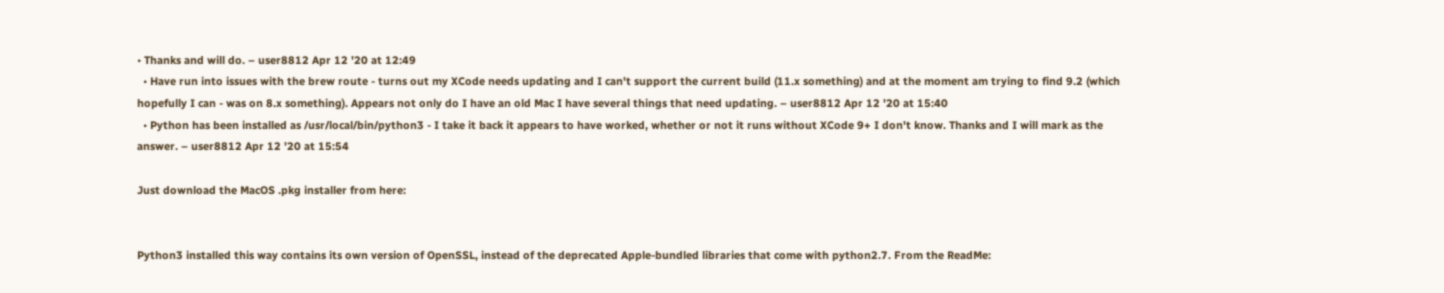• Thanks and will do. – user8812 Apr 12 '20 at 12:49
  • Have run into issues with the brew route - turns out my XCode needs updating and I can't support the current build (11.x something) and at the moment am trying to find 9.2 (which hopefully I can - was on 8.x something). Appears not only do I have an old Mac I have several things that need updating. – user8812 Apr 12 '20 at 15:40
  • Python has been installed as /usr/local/bin/python3 - I take it back it appears to have worked, whether or not it runs without XCode 9+ I don't know. Thanks and I will mark as the answer. – user8812 Apr 12 '20 at 15:54

Just download the MacOS .pkg installer from here:


Python3 installed this way contains its own version of OpenSSL, instead of the deprecated Apple-bundled libraries that come with python2.7. From the ReadMe: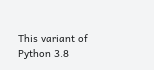This variant of Python 3.8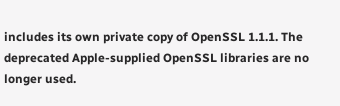includes its own private copy of OpenSSL 1.1.1. The deprecated Apple-supplied OpenSSL libraries are no longer used.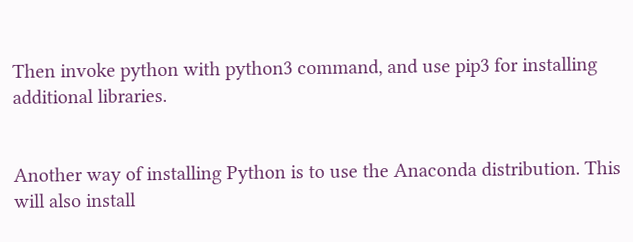Then invoke python with python3 command, and use pip3 for installing additional libraries.


Another way of installing Python is to use the Anaconda distribution. This will also install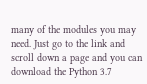many of the modules you may need. Just go to the link and scroll down a page and you can download the Python 3.7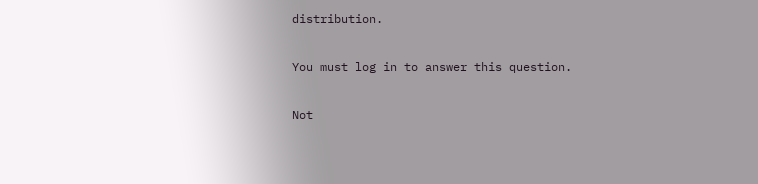distribution.

You must log in to answer this question.

Not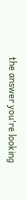the answer you're looking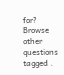for? Browse other questions tagged .